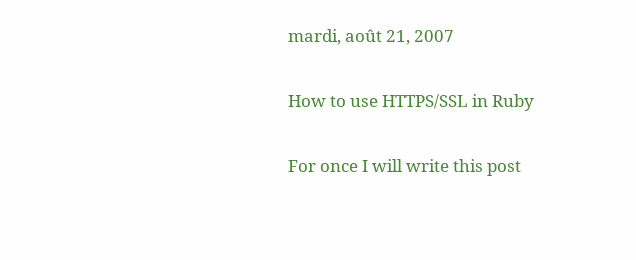mardi, août 21, 2007

How to use HTTPS/SSL in Ruby

For once I will write this post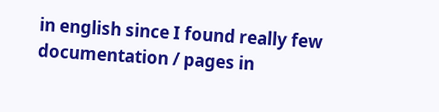in english since I found really few documentation / pages in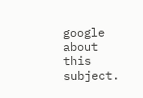google about this subject.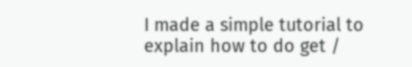I made a simple tutorial to explain how to do get /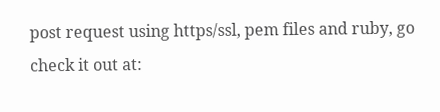post request using https/ssl, pem files and ruby, go check it out at: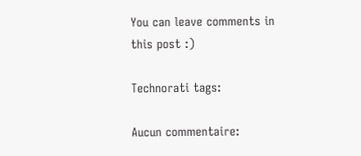You can leave comments in this post :)

Technorati tags:

Aucun commentaire: